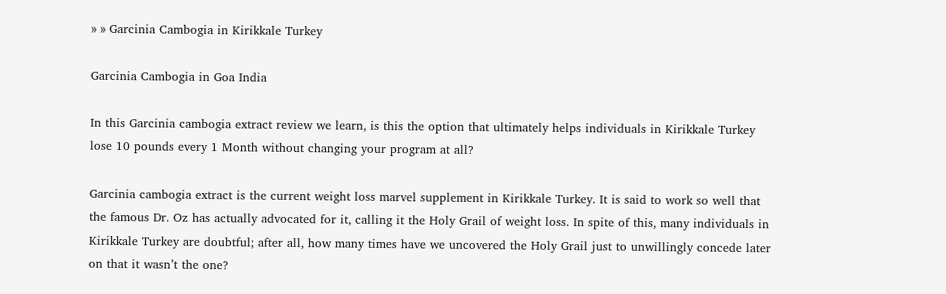» » Garcinia Cambogia in Kirikkale Turkey

Garcinia Cambogia in Goa India

In this Garcinia cambogia extract review we learn, is this the option that ultimately helps individuals in Kirikkale Turkey lose 10 pounds every 1 Month without changing your program at all?

Garcinia cambogia extract is the current weight loss marvel supplement in Kirikkale Turkey. It is said to work so well that the famous Dr. Oz has actually advocated for it, calling it the Holy Grail of weight loss. In spite of this, many individuals in Kirikkale Turkey are doubtful; after all, how many times have we uncovered the Holy Grail just to unwillingly concede later on that it wasn’t the one?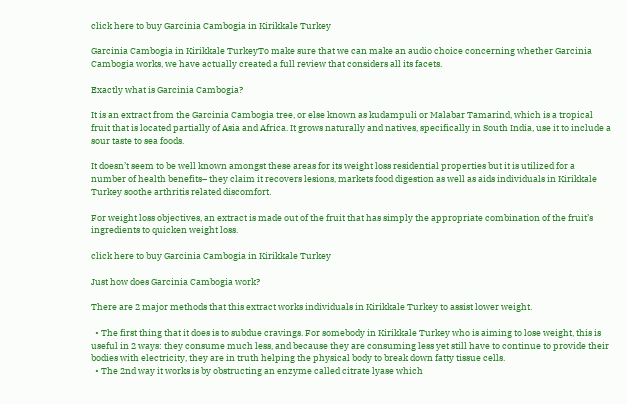click here to buy Garcinia Cambogia in Kirikkale Turkey

Garcinia Cambogia in Kirikkale TurkeyTo make sure that we can make an audio choice concerning whether Garcinia Cambogia works, we have actually created a full review that considers all its facets.

Exactly what is Garcinia Cambogia?

It is an extract from the Garcinia Cambogia tree, or else known as kudampuli or Malabar Tamarind, which is a tropical fruit that is located partially of Asia and Africa. It grows naturally and natives, specifically in South India, use it to include a sour taste to sea foods.

It doesn’t seem to be well known amongst these areas for its weight loss residential properties but it is utilized for a number of health benefits– they claim it recovers lesions, markets food digestion as well as aids individuals in Kirikkale Turkey soothe arthritis related discomfort.

For weight loss objectives, an extract is made out of the fruit that has simply the appropriate combination of the fruit’s ingredients to quicken weight loss.

click here to buy Garcinia Cambogia in Kirikkale Turkey

Just how does Garcinia Cambogia work?

There are 2 major methods that this extract works individuals in Kirikkale Turkey to assist lower weight.

  • The first thing that it does is to subdue cravings. For somebody in Kirikkale Turkey who is aiming to lose weight, this is useful in 2 ways: they consume much less, and because they are consuming less yet still have to continue to provide their bodies with electricity, they are in truth helping the physical body to break down fatty tissue cells.
  • The 2nd way it works is by obstructing an enzyme called citrate lyase which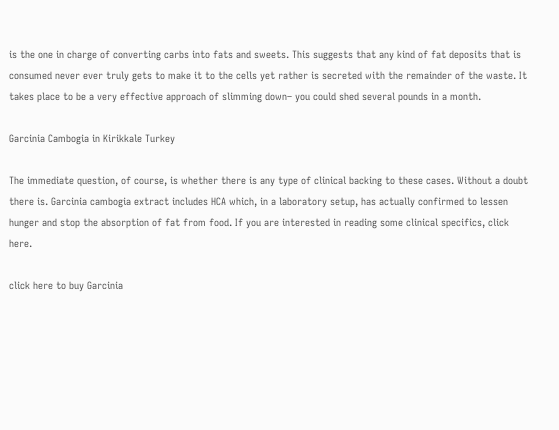is the one in charge of converting carbs into fats and sweets. This suggests that any kind of fat deposits that is consumed never ever truly gets to make it to the cells yet rather is secreted with the remainder of the waste. It takes place to be a very effective approach of slimming down– you could shed several pounds in a month.

Garcinia Cambogia in Kirikkale Turkey

The immediate question, of course, is whether there is any type of clinical backing to these cases. Without a doubt there is. Garcinia cambogia extract includes HCA which, in a laboratory setup, has actually confirmed to lessen hunger and stop the absorption of fat from food. If you are interested in reading some clinical specifics, click here.

click here to buy Garcinia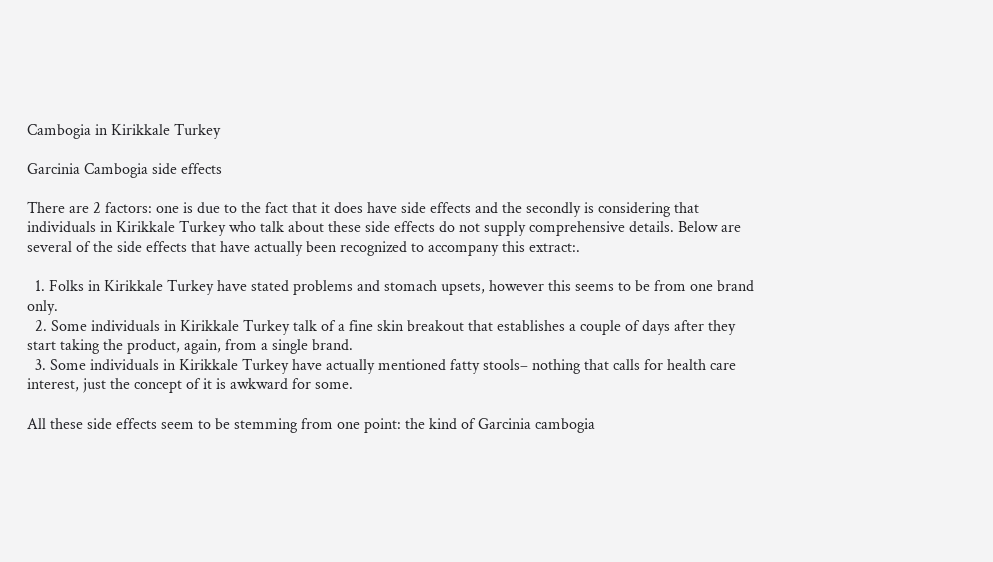Cambogia in Kirikkale Turkey

Garcinia Cambogia side effects

There are 2 factors: one is due to the fact that it does have side effects and the secondly is considering that individuals in Kirikkale Turkey who talk about these side effects do not supply comprehensive details. Below are several of the side effects that have actually been recognized to accompany this extract:.

  1. Folks in Kirikkale Turkey have stated problems and stomach upsets, however this seems to be from one brand only.
  2. Some individuals in Kirikkale Turkey talk of a fine skin breakout that establishes a couple of days after they start taking the product, again, from a single brand.
  3. Some individuals in Kirikkale Turkey have actually mentioned fatty stools– nothing that calls for health care interest, just the concept of it is awkward for some.

All these side effects seem to be stemming from one point: the kind of Garcinia cambogia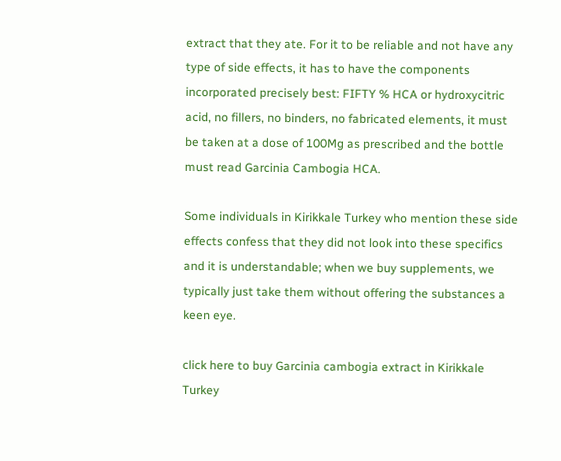extract that they ate. For it to be reliable and not have any type of side effects, it has to have the components incorporated precisely best: FIFTY % HCA or hydroxycitric acid, no fillers, no binders, no fabricated elements, it must be taken at a dose of 100Mg as prescribed and the bottle must read Garcinia Cambogia HCA.

Some individuals in Kirikkale Turkey who mention these side effects confess that they did not look into these specifics and it is understandable; when we buy supplements, we typically just take them without offering the substances a keen eye.

click here to buy Garcinia cambogia extract in Kirikkale Turkey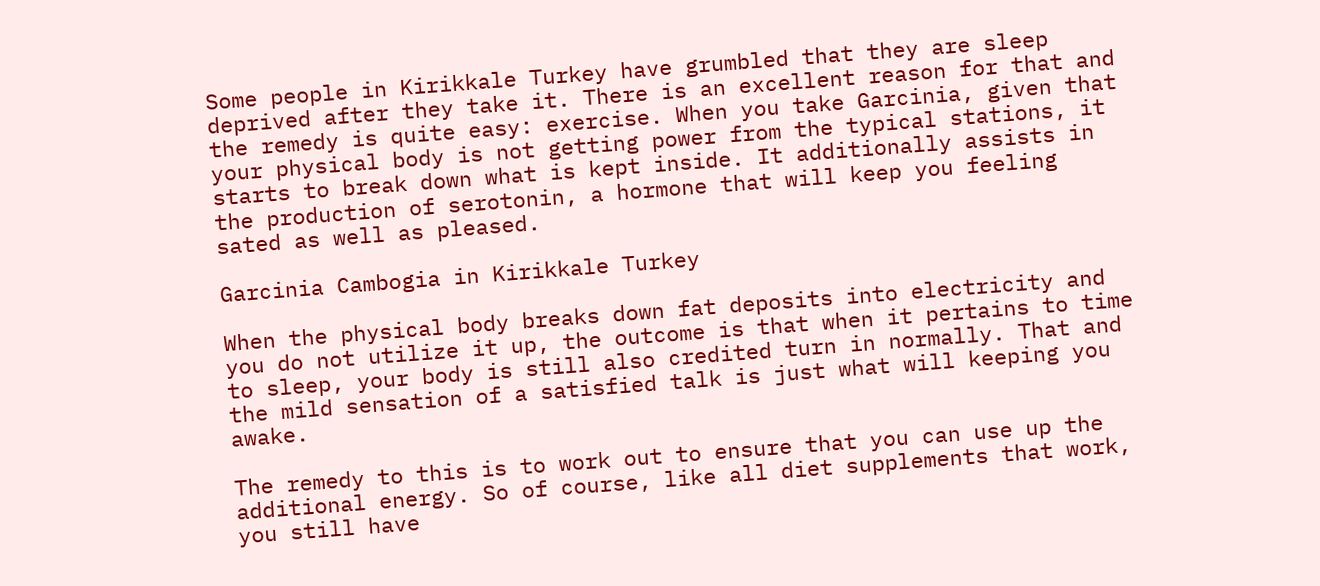Some people in Kirikkale Turkey have grumbled that they are sleep deprived after they take it. There is an excellent reason for that and the remedy is quite easy: exercise. When you take Garcinia, given that your physical body is not getting power from the typical stations, it starts to break down what is kept inside. It additionally assists in the production of serotonin, a hormone that will keep you feeling sated as well as pleased.

Garcinia Cambogia in Kirikkale Turkey

When the physical body breaks down fat deposits into electricity and you do not utilize it up, the outcome is that when it pertains to time to sleep, your body is still also credited turn in normally. That and the mild sensation of a satisfied talk is just what will keeping you awake.

The remedy to this is to work out to ensure that you can use up the additional energy. So of course, like all diet supplements that work, you still have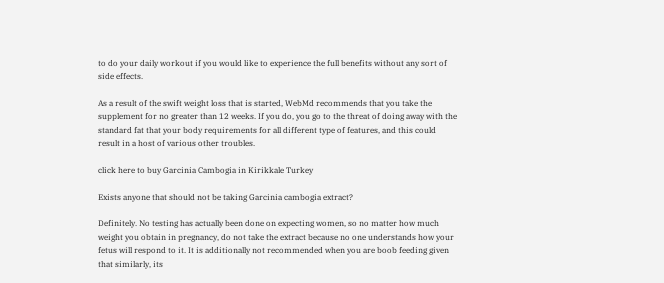to do your daily workout if you would like to experience the full benefits without any sort of side effects.

As a result of the swift weight loss that is started, WebMd recommends that you take the supplement for no greater than 12 weeks. If you do, you go to the threat of doing away with the standard fat that your body requirements for all different type of features, and this could result in a host of various other troubles.

click here to buy Garcinia Cambogia in Kirikkale Turkey

Exists anyone that should not be taking Garcinia cambogia extract?

Definitely. No testing has actually been done on expecting women, so no matter how much weight you obtain in pregnancy, do not take the extract because no one understands how your fetus will respond to it. It is additionally not recommended when you are boob feeding given that similarly, its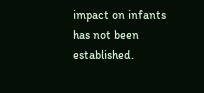impact on infants has not been established.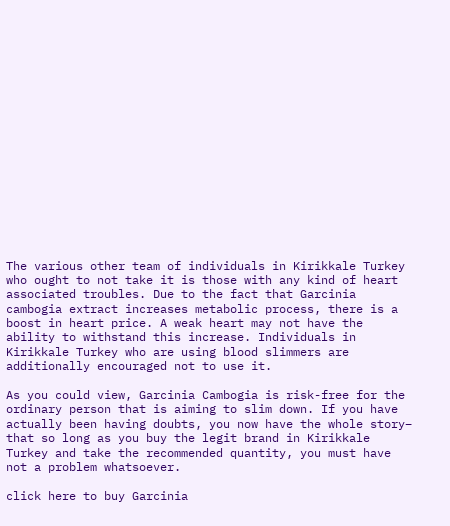The various other team of individuals in Kirikkale Turkey who ought to not take it is those with any kind of heart associated troubles. Due to the fact that Garcinia cambogia extract increases metabolic process, there is a boost in heart price. A weak heart may not have the ability to withstand this increase. Individuals in Kirikkale Turkey who are using blood slimmers are additionally encouraged not to use it.

As you could view, Garcinia Cambogia is risk-free for the ordinary person that is aiming to slim down. If you have actually been having doubts, you now have the whole story– that so long as you buy the legit brand in Kirikkale Turkey and take the recommended quantity, you must have not a problem whatsoever.

click here to buy Garcinia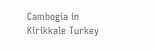Cambogia in Kirikkale Turkey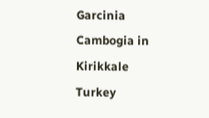Garcinia Cambogia in Kirikkale Turkey